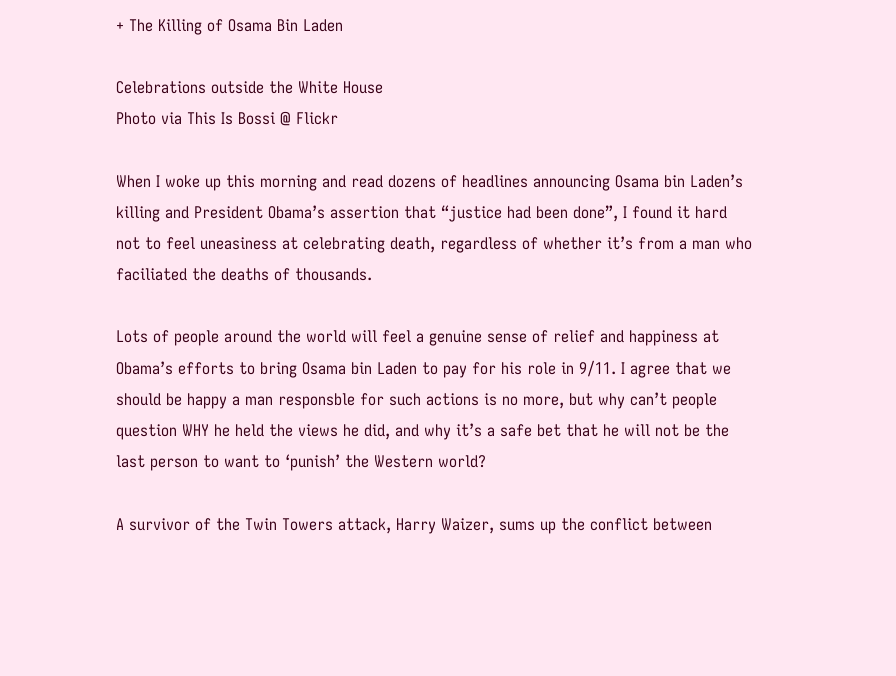+ The Killing of Osama Bin Laden

Celebrations outside the White House
Photo via This Is Bossi @ Flickr

When I woke up this morning and read dozens of headlines announcing Osama bin Laden’s killing and President Obama’s assertion that “justice had been done”, I found it hard not to feel uneasiness at celebrating death, regardless of whether it’s from a man who faciliated the deaths of thousands.

Lots of people around the world will feel a genuine sense of relief and happiness at Obama’s efforts to bring Osama bin Laden to pay for his role in 9/11. I agree that we should be happy a man responsble for such actions is no more, but why can’t people question WHY he held the views he did, and why it’s a safe bet that he will not be the last person to want to ‘punish’ the Western world?

A survivor of the Twin Towers attack, Harry Waizer, sums up the conflict between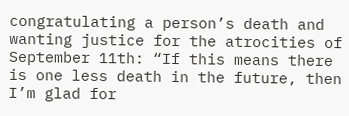congratulating a person’s death and wanting justice for the atrocities of September 11th: “If this means there is one less death in the future, then I’m glad for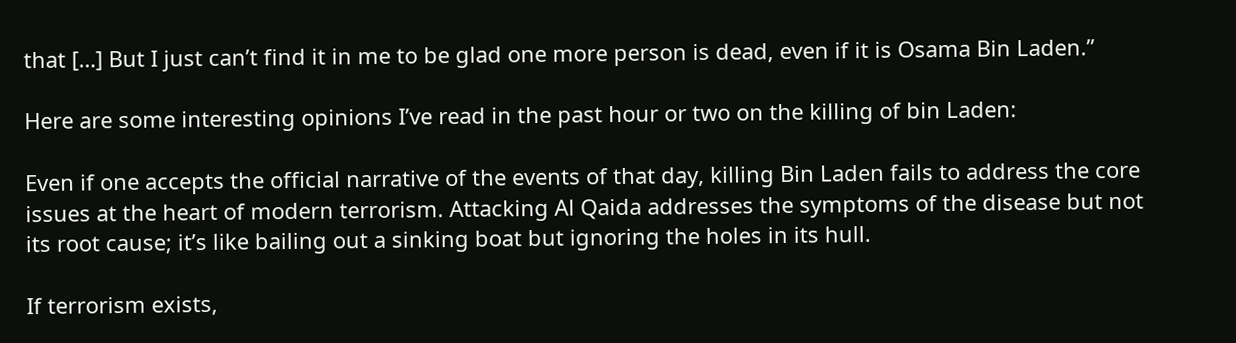that […] But I just can’t find it in me to be glad one more person is dead, even if it is Osama Bin Laden.”

Here are some interesting opinions I’ve read in the past hour or two on the killing of bin Laden:

Even if one accepts the official narrative of the events of that day, killing Bin Laden fails to address the core issues at the heart of modern terrorism. Attacking Al Qaida addresses the symptoms of the disease but not its root cause; it’s like bailing out a sinking boat but ignoring the holes in its hull.

If terrorism exists,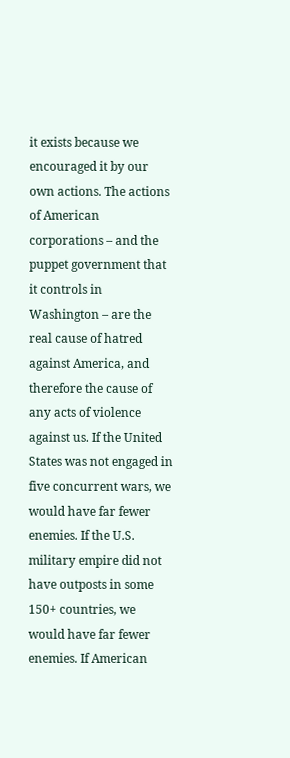it exists because we encouraged it by our own actions. The actions of American corporations – and the puppet government that it controls in Washington – are the real cause of hatred against America, and therefore the cause of any acts of violence against us. If the United States was not engaged in five concurrent wars, we would have far fewer enemies. If the U.S. military empire did not have outposts in some 150+ countries, we would have far fewer enemies. If American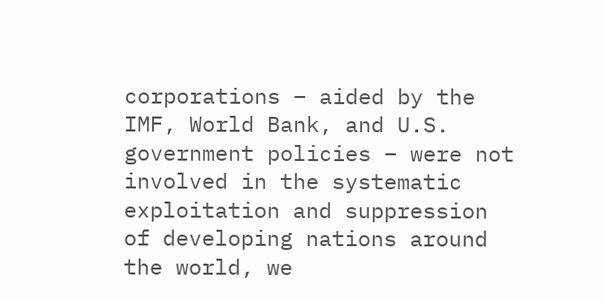corporations – aided by the IMF, World Bank, and U.S. government policies – were not involved in the systematic exploitation and suppression of developing nations around the world, we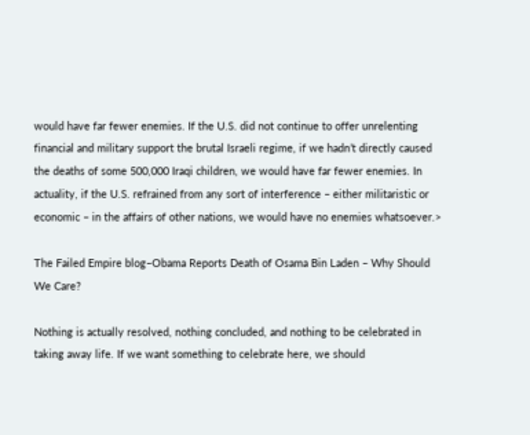would have far fewer enemies. If the U.S. did not continue to offer unrelenting financial and military support the brutal Israeli regime, if we hadn’t directly caused the deaths of some 500,000 Iraqi children, we would have far fewer enemies. In actuality, if the U.S. refrained from any sort of interference – either militaristic or economic – in the affairs of other nations, we would have no enemies whatsoever.>

The Failed Empire blog–Obama Reports Death of Osama Bin Laden – Why Should We Care?

Nothing is actually resolved, nothing concluded, and nothing to be celebrated in taking away life. If we want something to celebrate here, we should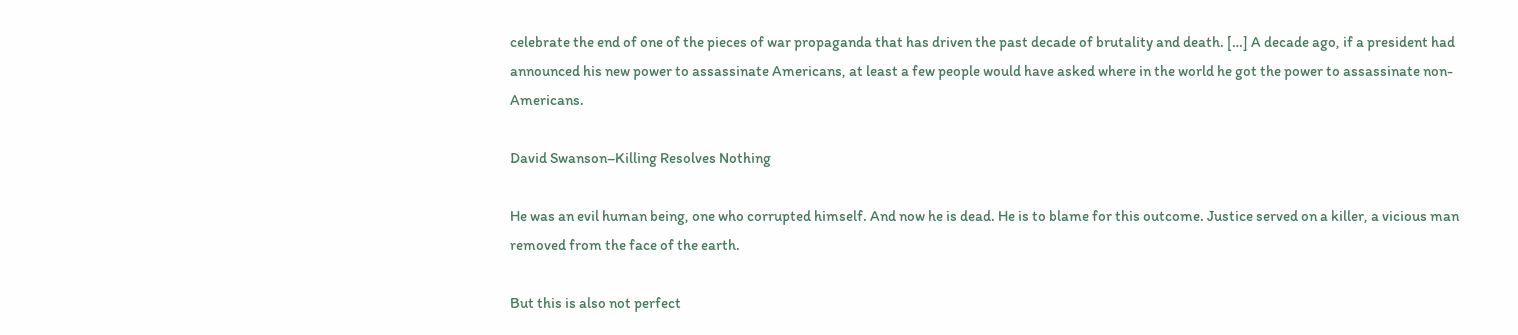celebrate the end of one of the pieces of war propaganda that has driven the past decade of brutality and death. […] A decade ago, if a president had announced his new power to assassinate Americans, at least a few people would have asked where in the world he got the power to assassinate non-Americans.

David Swanson–Killing Resolves Nothing

He was an evil human being, one who corrupted himself. And now he is dead. He is to blame for this outcome. Justice served on a killer, a vicious man removed from the face of the earth.

But this is also not perfect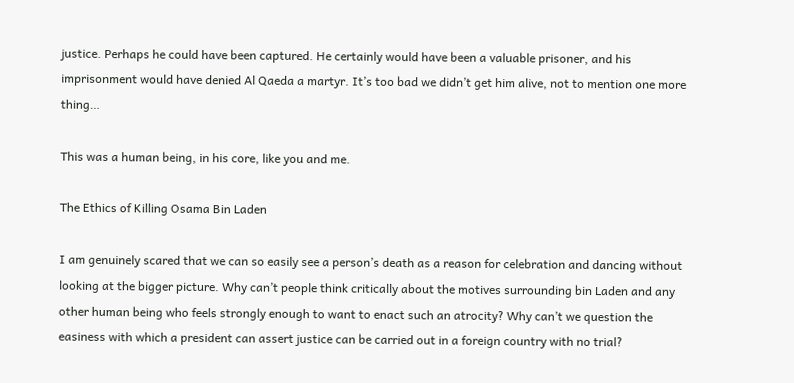justice. Perhaps he could have been captured. He certainly would have been a valuable prisoner, and his imprisonment would have denied Al Qaeda a martyr. It’s too bad we didn’t get him alive, not to mention one more thing…

This was a human being, in his core, like you and me.

The Ethics of Killing Osama Bin Laden

I am genuinely scared that we can so easily see a person’s death as a reason for celebration and dancing without looking at the bigger picture. Why can’t people think critically about the motives surrounding bin Laden and any other human being who feels strongly enough to want to enact such an atrocity? Why can’t we question the easiness with which a president can assert justice can be carried out in a foreign country with no trial?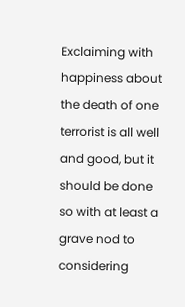Exclaiming with happiness about the death of one terrorist is all well and good, but it should be done so with at least a grave nod to considering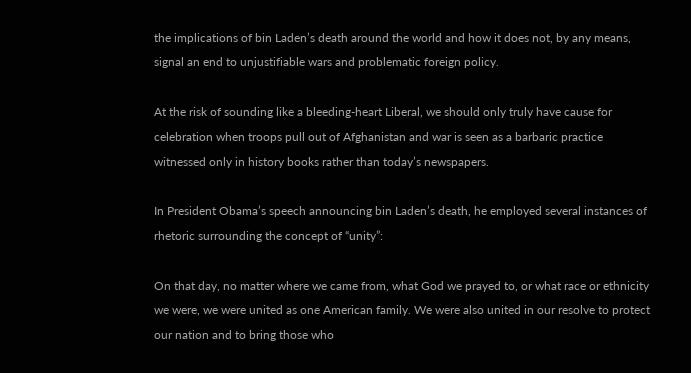the implications of bin Laden’s death around the world and how it does not, by any means, signal an end to unjustifiable wars and problematic foreign policy.

At the risk of sounding like a bleeding-heart Liberal, we should only truly have cause for celebration when troops pull out of Afghanistan and war is seen as a barbaric practice witnessed only in history books rather than today’s newspapers.

In President Obama’s speech announcing bin Laden’s death, he employed several instances of rhetoric surrounding the concept of “unity”:

On that day, no matter where we came from, what God we prayed to, or what race or ethnicity we were, we were united as one American family. We were also united in our resolve to protect our nation and to bring those who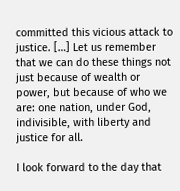committed this vicious attack to justice. […] Let us remember that we can do these things not just because of wealth or power, but because of who we are: one nation, under God, indivisible, with liberty and justice for all.

I look forward to the day that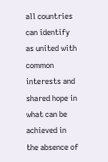all countries can identify as united with common interests and shared hope in what can be achieved in the absence of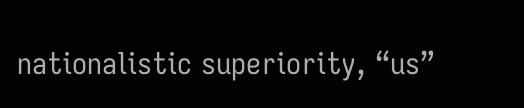nationalistic superiority, “us”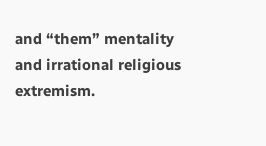and “them” mentality and irrational religious extremism.